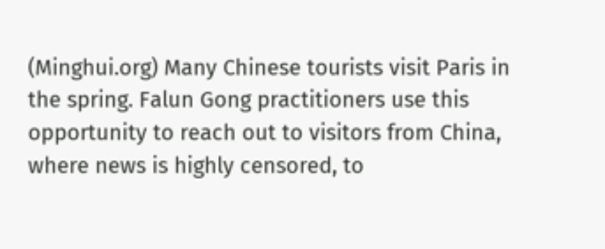(Minghui.org) Many Chinese tourists visit Paris in the spring. Falun Gong practitioners use this opportunity to reach out to visitors from China, where news is highly censored, to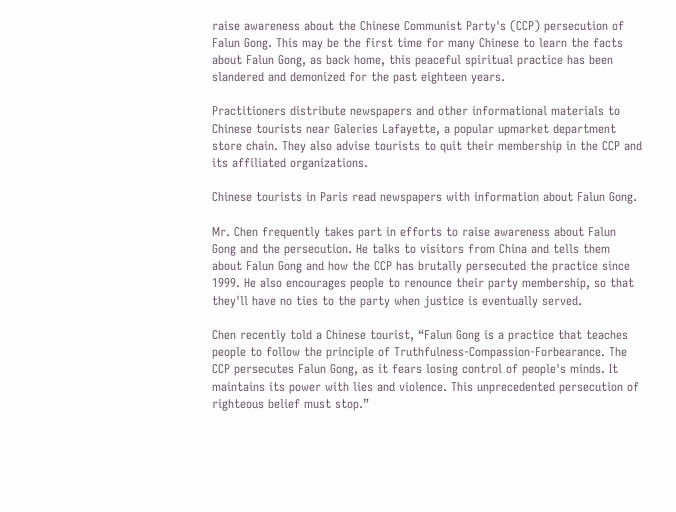raise awareness about the Chinese Communist Party's (CCP) persecution of Falun Gong. This may be the first time for many Chinese to learn the facts about Falun Gong, as back home, this peaceful spiritual practice has been slandered and demonized for the past eighteen years.

Practitioners distribute newspapers and other informational materials to Chinese tourists near Galeries Lafayette, a popular upmarket department store chain. They also advise tourists to quit their membership in the CCP and its affiliated organizations.

Chinese tourists in Paris read newspapers with information about Falun Gong.

Mr. Chen frequently takes part in efforts to raise awareness about Falun Gong and the persecution. He talks to visitors from China and tells them about Falun Gong and how the CCP has brutally persecuted the practice since 1999. He also encourages people to renounce their party membership, so that they'll have no ties to the party when justice is eventually served.

Chen recently told a Chinese tourist, “Falun Gong is a practice that teaches people to follow the principle of Truthfulness-Compassion-Forbearance. The CCP persecutes Falun Gong, as it fears losing control of people's minds. It maintains its power with lies and violence. This unprecedented persecution of righteous belief must stop.”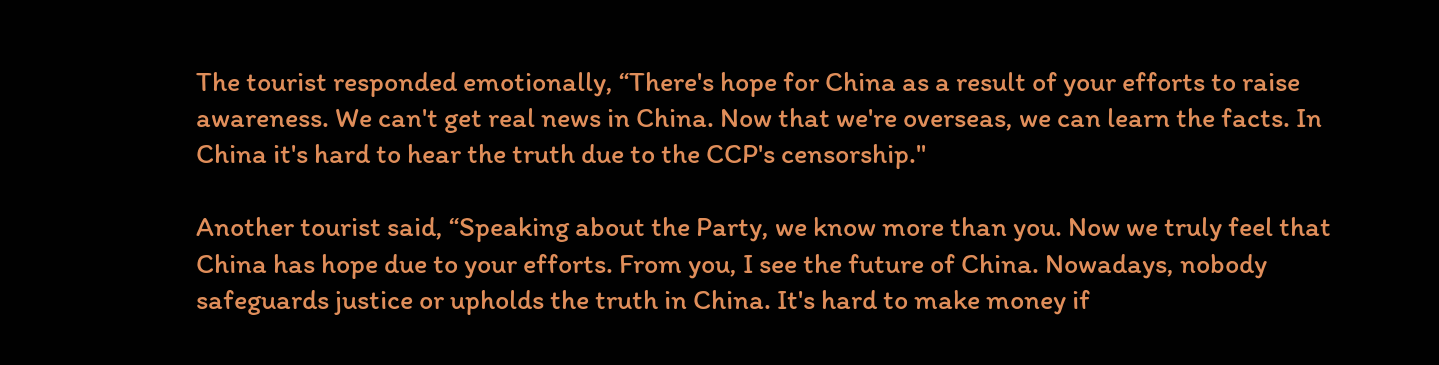The tourist responded emotionally, “There's hope for China as a result of your efforts to raise awareness. We can't get real news in China. Now that we're overseas, we can learn the facts. In China it's hard to hear the truth due to the CCP's censorship."

Another tourist said, “Speaking about the Party, we know more than you. Now we truly feel that China has hope due to your efforts. From you, I see the future of China. Nowadays, nobody safeguards justice or upholds the truth in China. It's hard to make money if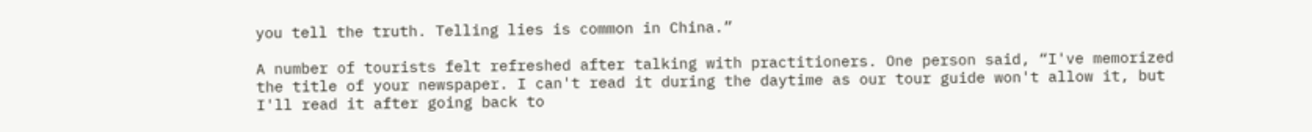you tell the truth. Telling lies is common in China.”

A number of tourists felt refreshed after talking with practitioners. One person said, “I've memorized the title of your newspaper. I can't read it during the daytime as our tour guide won't allow it, but I'll read it after going back to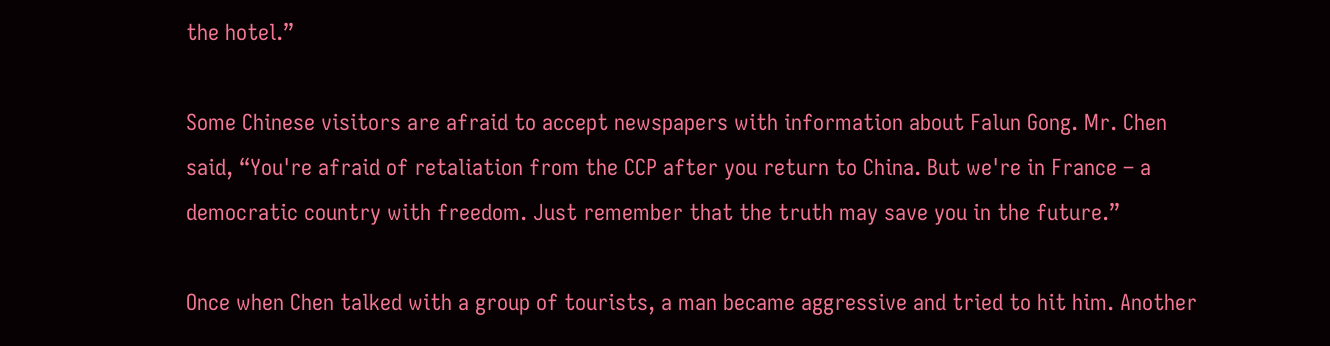the hotel.”

Some Chinese visitors are afraid to accept newspapers with information about Falun Gong. Mr. Chen said, “You're afraid of retaliation from the CCP after you return to China. But we're in France – a democratic country with freedom. Just remember that the truth may save you in the future.”

Once when Chen talked with a group of tourists, a man became aggressive and tried to hit him. Another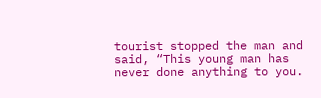tourist stopped the man and said, “This young man has never done anything to you.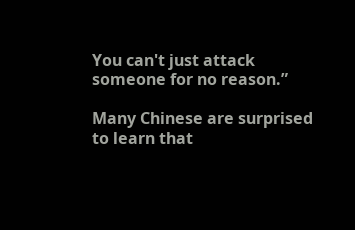You can't just attack someone for no reason.”

Many Chinese are surprised to learn that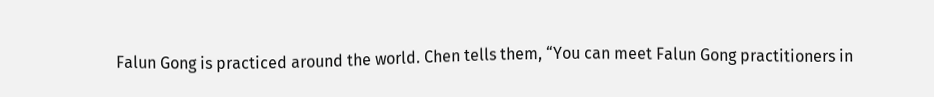Falun Gong is practiced around the world. Chen tells them, “You can meet Falun Gong practitioners in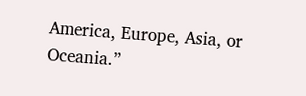America, Europe, Asia, or Oceania.”